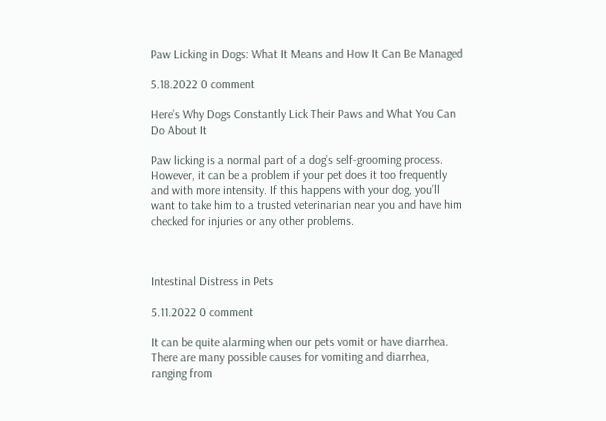Paw Licking in Dogs: What It Means and How It Can Be Managed

5.18.2022 0 comment

Here’s Why Dogs Constantly Lick Their Paws and What You Can Do About It

Paw licking is a normal part of a dog’s self-grooming process. However, it can be a problem if your pet does it too frequently and with more intensity. If this happens with your dog, you’ll want to take him to a trusted veterinarian near you and have him checked for injuries or any other problems.



Intestinal Distress in Pets

5.11.2022 0 comment

It can be quite alarming when our pets vomit or have diarrhea. There are many possible causes for vomiting and diarrhea, ranging from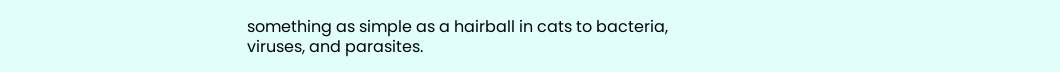something as simple as a hairball in cats to bacteria, viruses, and parasites.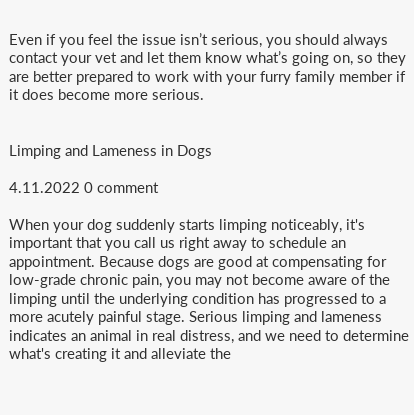Even if you feel the issue isn’t serious, you should always contact your vet and let them know what’s going on, so they are better prepared to work with your furry family member if it does become more serious.


Limping and Lameness in Dogs

4.11.2022 0 comment

When your dog suddenly starts limping noticeably, it's important that you call us right away to schedule an appointment. Because dogs are good at compensating for low-grade chronic pain, you may not become aware of the limping until the underlying condition has progressed to a more acutely painful stage. Serious limping and lameness indicates an animal in real distress, and we need to determine what's creating it and alleviate the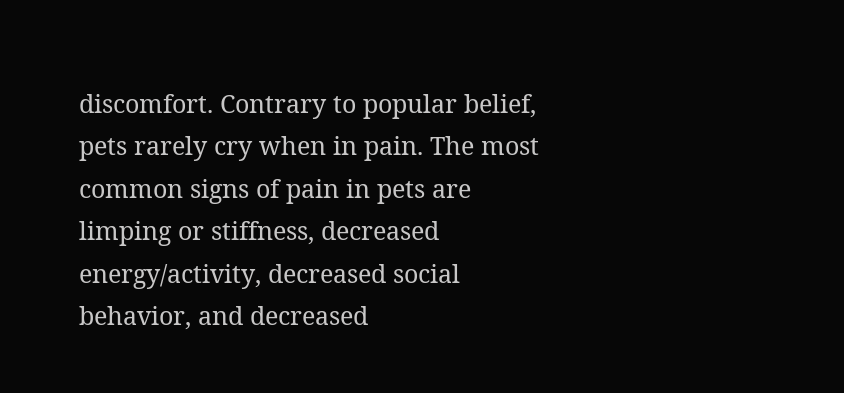discomfort. Contrary to popular belief, pets rarely cry when in pain. The most common signs of pain in pets are limping or stiffness, decreased energy/activity, decreased social behavior, and decreased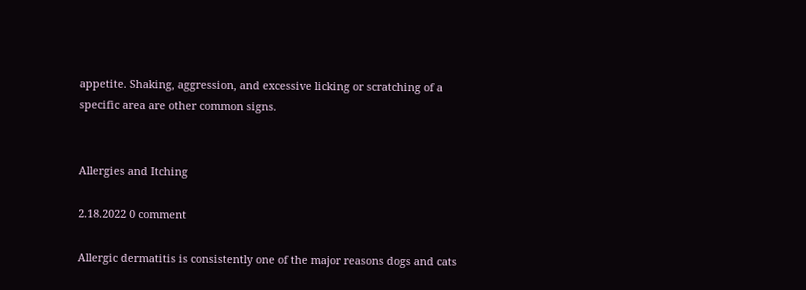appetite. Shaking, aggression, and excessive licking or scratching of a specific area are other common signs.


Allergies and Itching

2.18.2022 0 comment

Allergic dermatitis is consistently one of the major reasons dogs and cats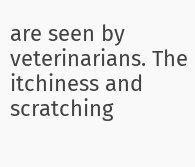are seen by veterinarians. The itchiness and scratching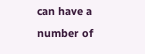can have a number of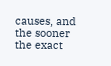causes, and the sooner the exact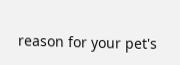reason for your pet's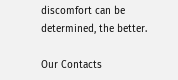discomfort can be determined, the better.

Our Contacts